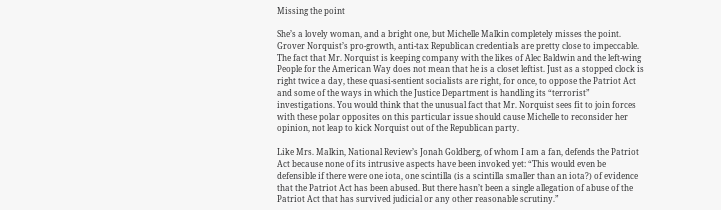Missing the point

She’s a lovely woman, and a bright one, but Michelle Malkin completely misses the point. Grover Norquist’s pro-growth, anti-tax Republican credentials are pretty close to impeccable. The fact that Mr. Norquist is keeping company with the likes of Alec Baldwin and the left-wing People for the American Way does not mean that he is a closet leftist. Just as a stopped clock is right twice a day, these quasi-sentient socialists are right, for once, to oppose the Patriot Act and some of the ways in which the Justice Department is handling its “terrorist” investigations. You would think that the unusual fact that Mr. Norquist sees fit to join forces with these polar opposites on this particular issue should cause Michelle to reconsider her opinion, not leap to kick Norquist out of the Republican party.

Like Mrs. Malkin, National Review’s Jonah Goldberg, of whom I am a fan, defends the Patriot Act because none of its intrusive aspects have been invoked yet: “This would even be defensible if there were one iota, one scintilla (is a scintilla smaller than an iota?) of evidence that the Patriot Act has been abused. But there hasn’t been a single allegation of abuse of the Patriot Act that has survived judicial or any other reasonable scrutiny.”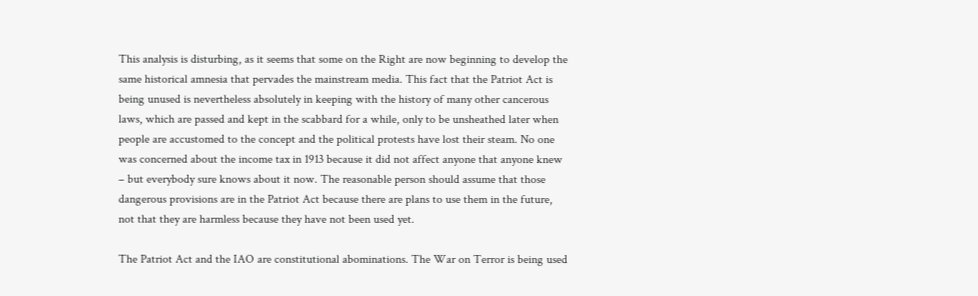This analysis is disturbing, as it seems that some on the Right are now beginning to develop the same historical amnesia that pervades the mainstream media. This fact that the Patriot Act is being unused is nevertheless absolutely in keeping with the history of many other cancerous laws, which are passed and kept in the scabbard for a while, only to be unsheathed later when people are accustomed to the concept and the political protests have lost their steam. No one was concerned about the income tax in 1913 because it did not affect anyone that anyone knew – but everybody sure knows about it now. The reasonable person should assume that those dangerous provisions are in the Patriot Act because there are plans to use them in the future, not that they are harmless because they have not been used yet.

The Patriot Act and the IAO are constitutional abominations. The War on Terror is being used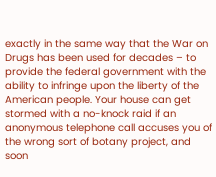exactly in the same way that the War on Drugs has been used for decades – to provide the federal government with the ability to infringe upon the liberty of the American people. Your house can get stormed with a no-knock raid if an anonymous telephone call accuses you of the wrong sort of botany project, and soon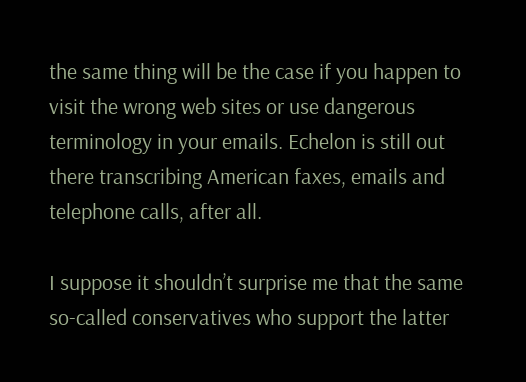the same thing will be the case if you happen to visit the wrong web sites or use dangerous terminology in your emails. Echelon is still out there transcribing American faxes, emails and telephone calls, after all.

I suppose it shouldn’t surprise me that the same so-called conservatives who support the latter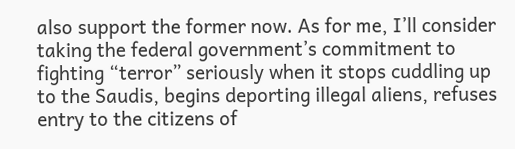also support the former now. As for me, I’ll consider taking the federal government’s commitment to fighting “terror” seriously when it stops cuddling up to the Saudis, begins deporting illegal aliens, refuses entry to the citizens of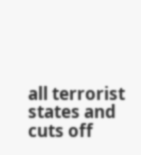all terrorist states and cuts off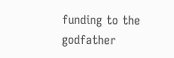funding to the godfather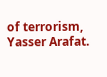of terrorism, Yasser Arafat.